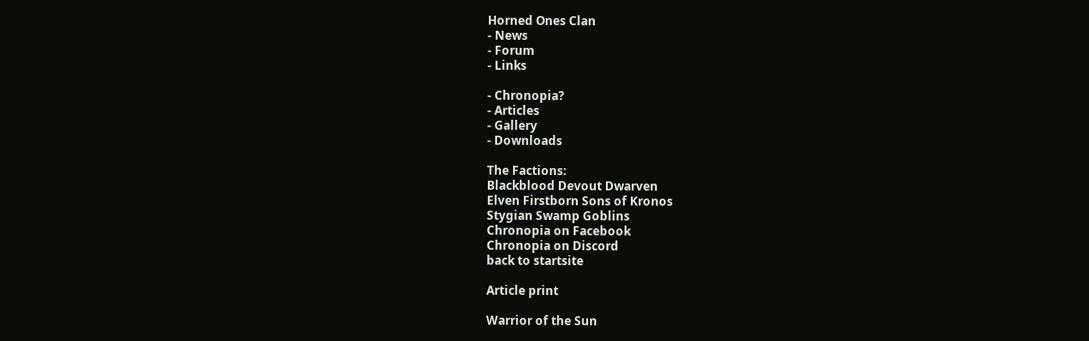Horned Ones Clan
- News
- Forum
- Links

- Chronopia?
- Articles
- Gallery
- Downloads

The Factions:
Blackblood Devout Dwarven
Elven Firstborn Sons of Kronos
Stygian Swamp Goblins
Chronopia on Facebook
Chronopia on Discord
back to startsite

Article print

Warrior of the Sun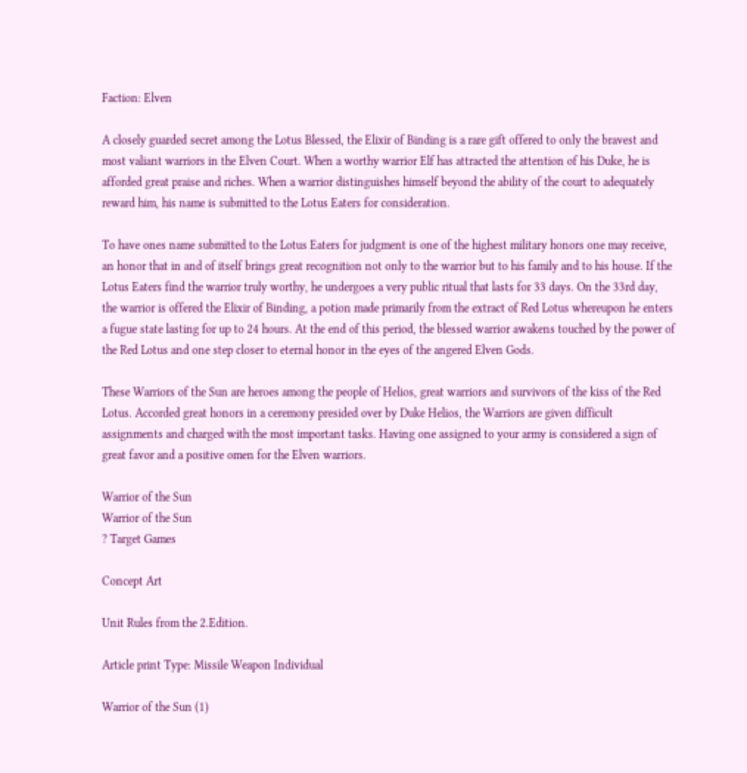Faction: Elven

A closely guarded secret among the Lotus Blessed, the Elixir of Binding is a rare gift offered to only the bravest and most valiant warriors in the Elven Court. When a worthy warrior Elf has attracted the attention of his Duke, he is afforded great praise and riches. When a warrior distinguishes himself beyond the ability of the court to adequately reward him, his name is submitted to the Lotus Eaters for consideration.

To have ones name submitted to the Lotus Eaters for judgment is one of the highest military honors one may receive, an honor that in and of itself brings great recognition not only to the warrior but to his family and to his house. If the Lotus Eaters find the warrior truly worthy, he undergoes a very public ritual that lasts for 33 days. On the 33rd day, the warrior is offered the Elixir of Binding, a potion made primarily from the extract of Red Lotus whereupon he enters a fugue state lasting for up to 24 hours. At the end of this period, the blessed warrior awakens touched by the power of the Red Lotus and one step closer to eternal honor in the eyes of the angered Elven Gods.

These Warriors of the Sun are heroes among the people of Helios, great warriors and survivors of the kiss of the Red Lotus. Accorded great honors in a ceremony presided over by Duke Helios, the Warriors are given difficult assignments and charged with the most important tasks. Having one assigned to your army is considered a sign of great favor and a positive omen for the Elven warriors.

Warrior of the Sun
Warrior of the Sun
? Target Games

Concept Art

Unit Rules from the 2.Edition.

Article print Type: Missile Weapon Individual

Warrior of the Sun (1)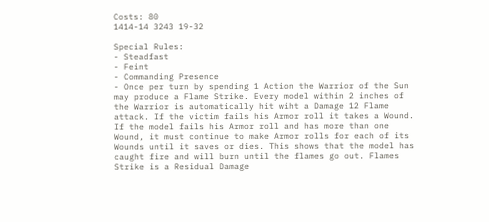Costs: 80
1414-14 3243 19-32

Special Rules:
- Steadfast
- Feint
- Commanding Presence
- Once per turn by spending 1 Action the Warrior of the Sun may produce a Flame Strike. Every model within 2 inches of the Warrior is automatically hit wiht a Damage 12 Flame attack. If the victim fails his Armor roll it takes a Wound. If the model fails his Armor roll and has more than one Wound, it must continue to make Armor rolls for each of its Wounds until it saves or dies. This shows that the model has caught fire and will burn until the flames go out. Flames Strike is a Residual Damage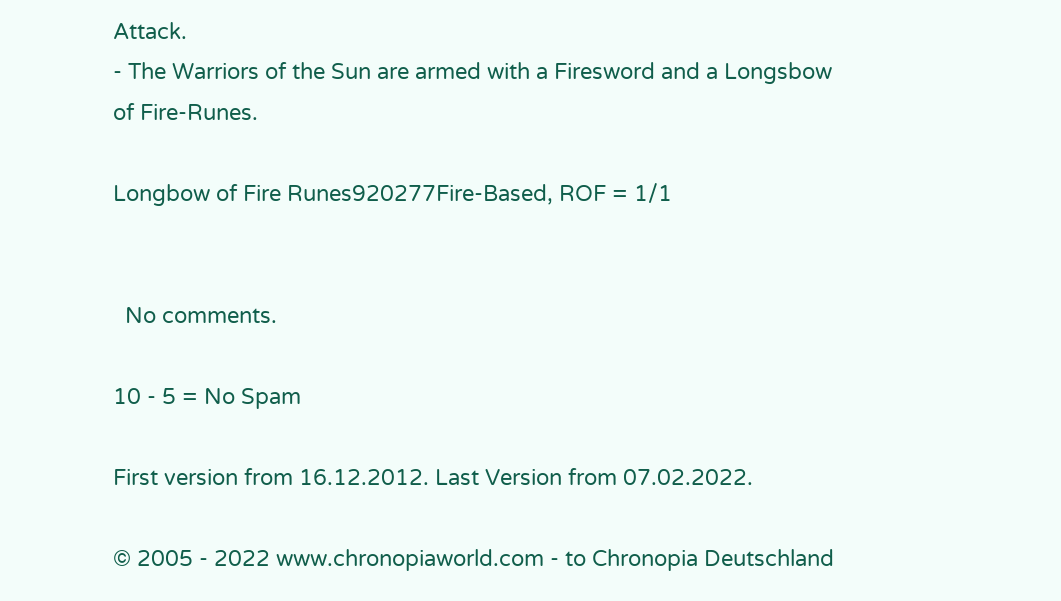Attack.
- The Warriors of the Sun are armed with a Firesword and a Longsbow of Fire-Runes.

Longbow of Fire Runes920277Fire-Based, ROF = 1/1


  No comments.

10 - 5 = No Spam

First version from 16.12.2012. Last Version from 07.02.2022.

© 2005 - 2022 www.chronopiaworld.com - to Chronopia Deutschland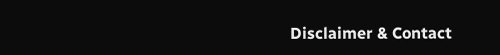Disclaimer & Contact